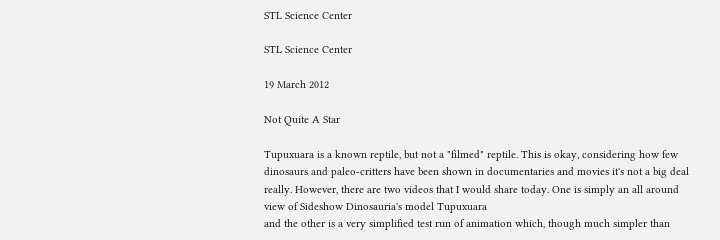STL Science Center

STL Science Center

19 March 2012

Not Quite A Star

Tupuxuara is a known reptile, but not a "filmed" reptile. This is okay, considering how few dinosaurs and paleo-critters have been shown in documentaries and movies it's not a big deal really. However, there are two videos that I would share today. One is simply an all around view of Sideshow Dinosauria's model Tupuxuara
and the other is a very simplified test run of animation which, though much simpler than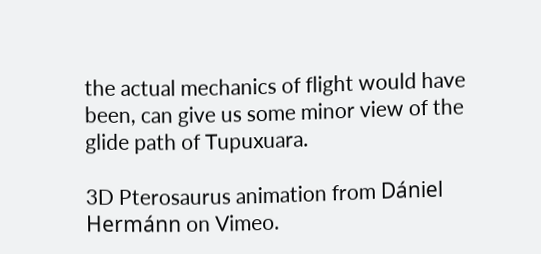the actual mechanics of flight would have been, can give us some minor view of the glide path of Tupuxuara.

3D Pterosaurus animation from Dániel Hermánn on Vimeo.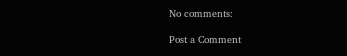No comments:

Post a Comment